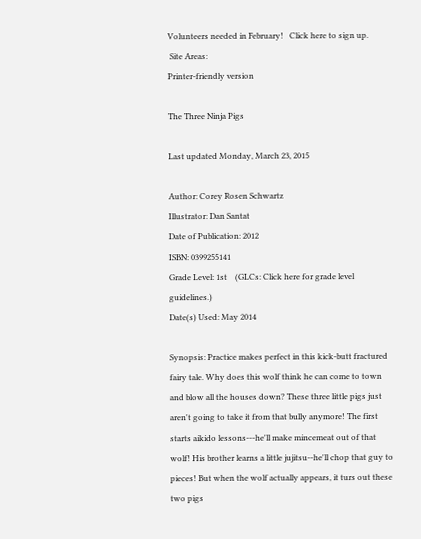Volunteers needed in February!   Click here to sign up.
 Site Areas:
Printer-friendly version

The Three Ninja Pigs

Last updated Monday, March 23, 2015

Author: Corey Rosen Schwartz
Illustrator: Dan Santat
Date of Publication: 2012
ISBN: 0399255141
Grade Level: 1st    (GLCs: Click here for grade level guidelines.)
Date(s) Used: May 2014

Synopsis: Practice makes perfect in this kick-butt fractured fairy tale. Why does this wolf think he can come to town and blow all the houses down? These three little pigs just aren't going to take it from that bully anymore! The first starts aikido lessons---he'll make mincemeat out of that wolf! His brother learns a little jujitsu--he'll chop that guy to pieces! But when the wolf actually appears, it turs out these two pigs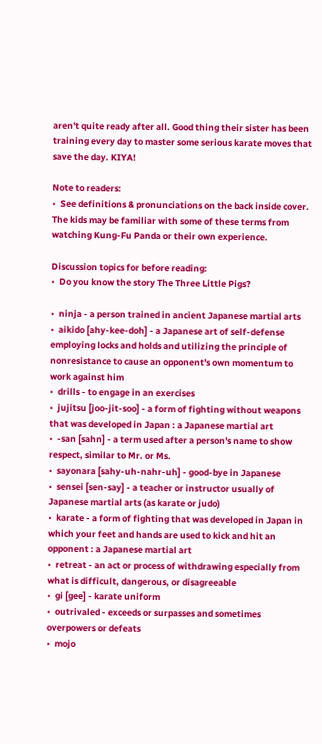aren't quite ready after all. Good thing their sister has been training every day to master some serious karate moves that save the day. KIYA!

Note to readers:
•  See definitions & pronunciations on the back inside cover. The kids may be familiar with some of these terms from watching Kung-Fu Panda or their own experience.

Discussion topics for before reading:
•  Do you know the story The Three Little Pigs?

•  ninja - a person trained in ancient Japanese martial arts
•  aikido [ahy-kee-doh] - a Japanese art of self-defense employing locks and holds and utilizing the principle of nonresistance to cause an opponent's own momentum to work against him
•  drills - to engage in an exercises
•  jujitsu [joo-jit-soo] - a form of fighting without weapons that was developed in Japan : a Japanese martial art
•  -san [sahn] - a term used after a person's name to show respect, similar to Mr. or Ms.
•  sayonara [sahy-uh-nahr-uh] - good-bye in Japanese
•  sensei [sen-say] - a teacher or instructor usually of Japanese martial arts (as karate or judo)
•  karate - a form of fighting that was developed in Japan in which your feet and hands are used to kick and hit an opponent : a Japanese martial art
•  retreat - an act or process of withdrawing especially from what is difficult, dangerous, or disagreeable
•  gi [gee] - karate uniform
•  outrivaled - exceeds or surpasses and sometimes overpowers or defeats
•  mojo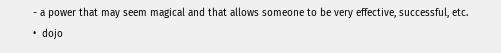- a power that may seem magical and that allows someone to be very effective, successful, etc.
•  dojo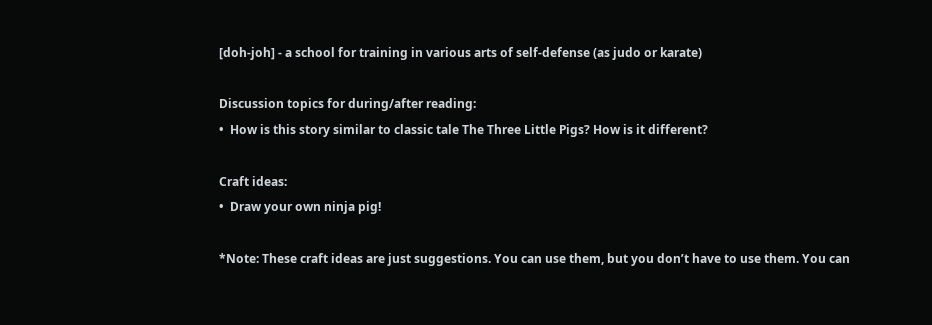[doh-joh] - a school for training in various arts of self-defense (as judo or karate)

Discussion topics for during/after reading:
•  How is this story similar to classic tale The Three Little Pigs? How is it different?

Craft ideas:
•  Draw your own ninja pig!

*Note: These craft ideas are just suggestions. You can use them, but you don’t have to use them. You can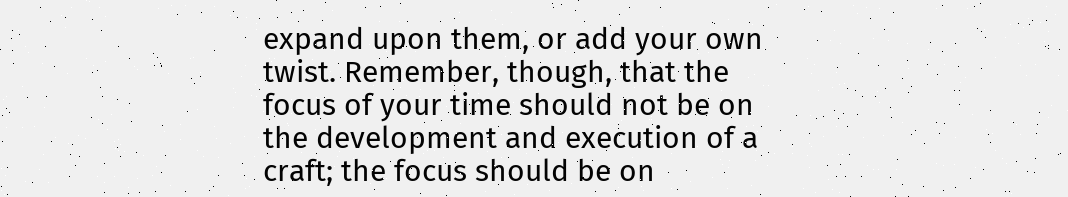expand upon them, or add your own twist. Remember, though, that the focus of your time should not be on the development and execution of a craft; the focus should be on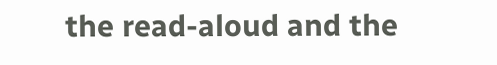the read-aloud and the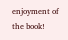enjoyment of the book!